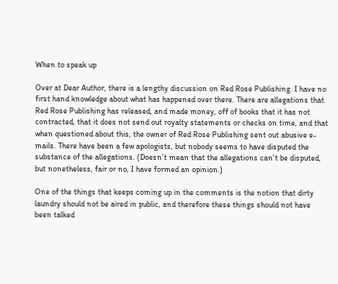When to speak up

Over at Dear Author, there is a lengthy discussion on Red Rose Publishing. I have no first hand knowledge about what has happened over there. There are allegations that Red Rose Publishing has released, and made money, off of books that it has not contracted, that it does not send out royalty statements or checks on time, and that when questioned about this, the owner of Red Rose Publishing sent out abusive e-mails. There have been a few apologists, but nobody seems to have disputed the substance of the allegations. (Doesn’t mean that the allegations can’t be disputed, but nonetheless, fair or no, I have formed an opinion.)

One of the things that keeps coming up in the comments is the notion that dirty laundry should not be aired in public, and therefore these things should not have been talked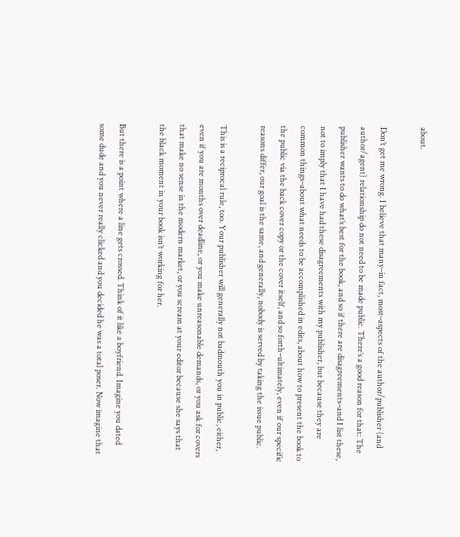about.

Don’t get me wrong. I believe that many–in fact, most–aspects of the author/publisher (and author/agent) relationship do not need to be made public. There’s a good reason for that: The publisher wants to do what’s best for the book, and so if there are disagreements–and I list these, not to imply that I have had these disagreements with my publisher, but because they are common things–about what needs to be accomplished in edits, about how to present the book to the public via the back cover copy or the cover itself, and so forth–ultimately, even if our specific reasons differ, our goal is the same, and generally, nobody is served by taking the issue public.

This is a reciprocal rule, too. Your publisher will generally not badmouth you in public, either, even if you are months over deadline, or you make unreasonable demands, or you ask for covers that make no sense in the modern market, or you scream at your editor because she says that the black moment in your book isn’t working for her.

But there is a point where a line gets crossed. Think of it like a boyfriend. Imagine you dated some dude and you never really clicked and you decided he was a total poser. Now imagine that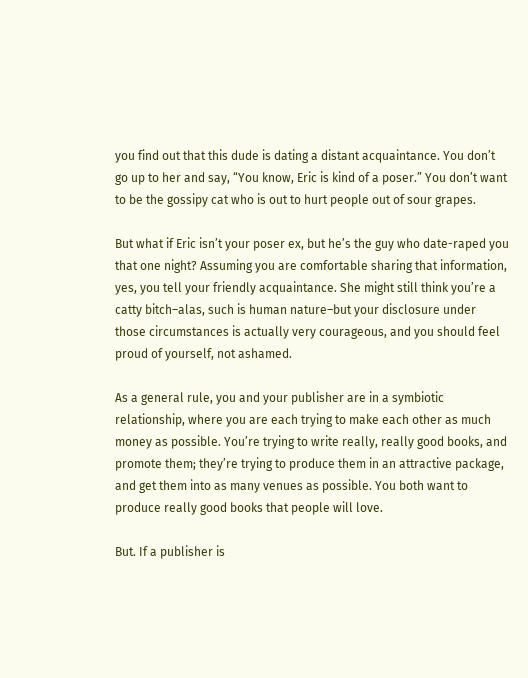you find out that this dude is dating a distant acquaintance. You don’t go up to her and say, “You know, Eric is kind of a poser.” You don’t want to be the gossipy cat who is out to hurt people out of sour grapes.

But what if Eric isn’t your poser ex, but he’s the guy who date-raped you that one night? Assuming you are comfortable sharing that information, yes, you tell your friendly acquaintance. She might still think you’re a catty bitch–alas, such is human nature–but your disclosure under those circumstances is actually very courageous, and you should feel proud of yourself, not ashamed.

As a general rule, you and your publisher are in a symbiotic relationship, where you are each trying to make each other as much money as possible. You’re trying to write really, really good books, and promote them; they’re trying to produce them in an attractive package, and get them into as many venues as possible. You both want to produce really good books that people will love.

But. If a publisher is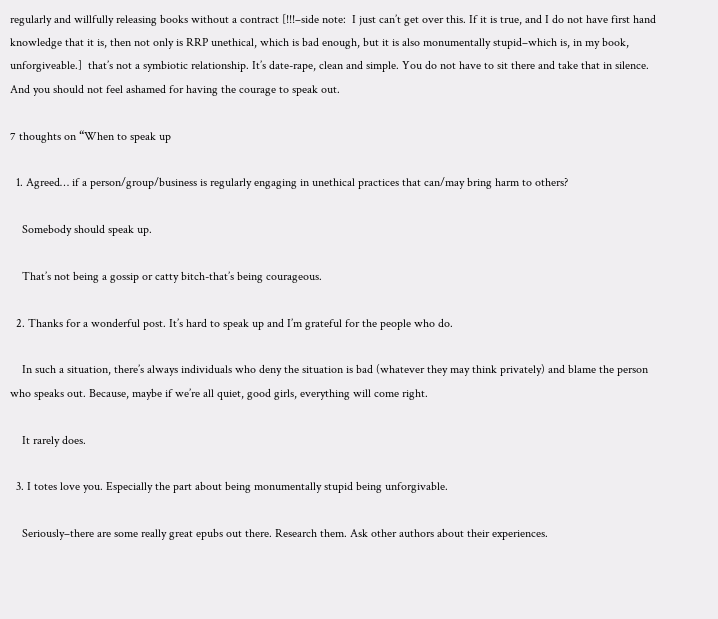regularly and willfully releasing books without a contract [!!!–side note:  I just can’t get over this. If it is true, and I do not have first hand knowledge that it is, then not only is RRP unethical, which is bad enough, but it is also monumentally stupid–which is, in my book, unforgiveable.]  that’s not a symbiotic relationship. It’s date-rape, clean and simple. You do not have to sit there and take that in silence. And you should not feel ashamed for having the courage to speak out.

7 thoughts on “When to speak up

  1. Agreed… if a person/group/business is regularly engaging in unethical practices that can/may bring harm to others?

    Somebody should speak up.

    That’s not being a gossip or catty bitch-that’s being courageous.

  2. Thanks for a wonderful post. It’s hard to speak up and I’m grateful for the people who do.

    In such a situation, there’s always individuals who deny the situation is bad (whatever they may think privately) and blame the person who speaks out. Because, maybe if we’re all quiet, good girls, everything will come right.

    It rarely does.

  3. I totes love you. Especially the part about being monumentally stupid being unforgivable.

    Seriously–there are some really great epubs out there. Research them. Ask other authors about their experiences.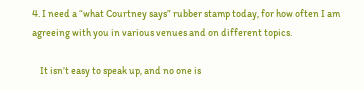4. I need a “what Courtney says” rubber stamp today, for how often I am agreeing with you in various venues and on different topics.

    It isn’t easy to speak up, and no one is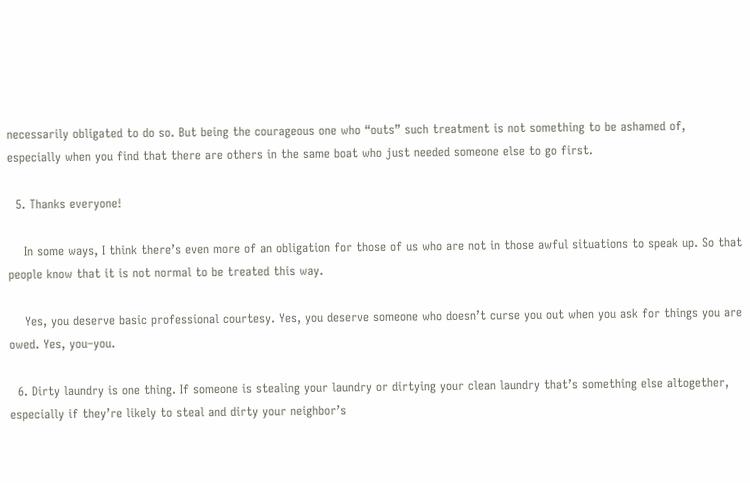necessarily obligated to do so. But being the courageous one who “outs” such treatment is not something to be ashamed of, especially when you find that there are others in the same boat who just needed someone else to go first.

  5. Thanks everyone!

    In some ways, I think there’s even more of an obligation for those of us who are not in those awful situations to speak up. So that people know that it is not normal to be treated this way.

    Yes, you deserve basic professional courtesy. Yes, you deserve someone who doesn’t curse you out when you ask for things you are owed. Yes, you–you.

  6. Dirty laundry is one thing. If someone is stealing your laundry or dirtying your clean laundry that’s something else altogether, especially if they’re likely to steal and dirty your neighbor’s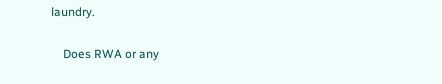laundry.

    Does RWA or any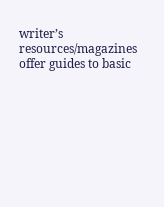writer’s resources/magazines offer guides to basic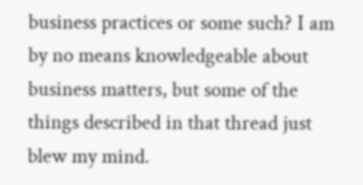business practices or some such? I am by no means knowledgeable about business matters, but some of the things described in that thread just blew my mind.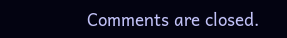Comments are closed.